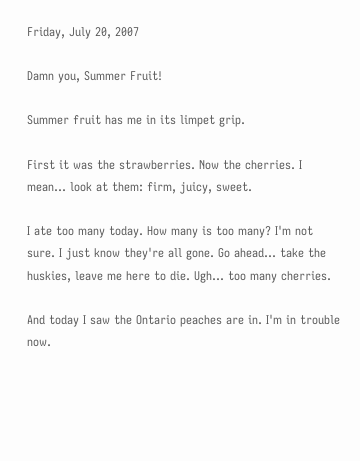Friday, July 20, 2007

Damn you, Summer Fruit!

Summer fruit has me in its limpet grip.

First it was the strawberries. Now the cherries. I mean... look at them: firm, juicy, sweet.

I ate too many today. How many is too many? I'm not sure. I just know they're all gone. Go ahead... take the huskies, leave me here to die. Ugh... too many cherries.

And today I saw the Ontario peaches are in. I'm in trouble now.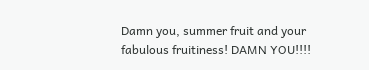Damn you, summer fruit and your fabulous fruitiness! DAMN YOU!!!!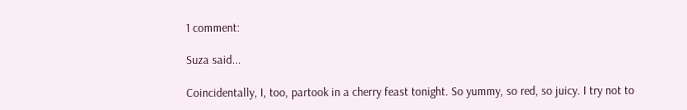1 comment:

Suza said...

Coincidentally, I, too, partook in a cherry feast tonight. So yummy, so red, so juicy. I try not to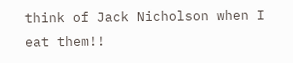think of Jack Nicholson when I eat them!!